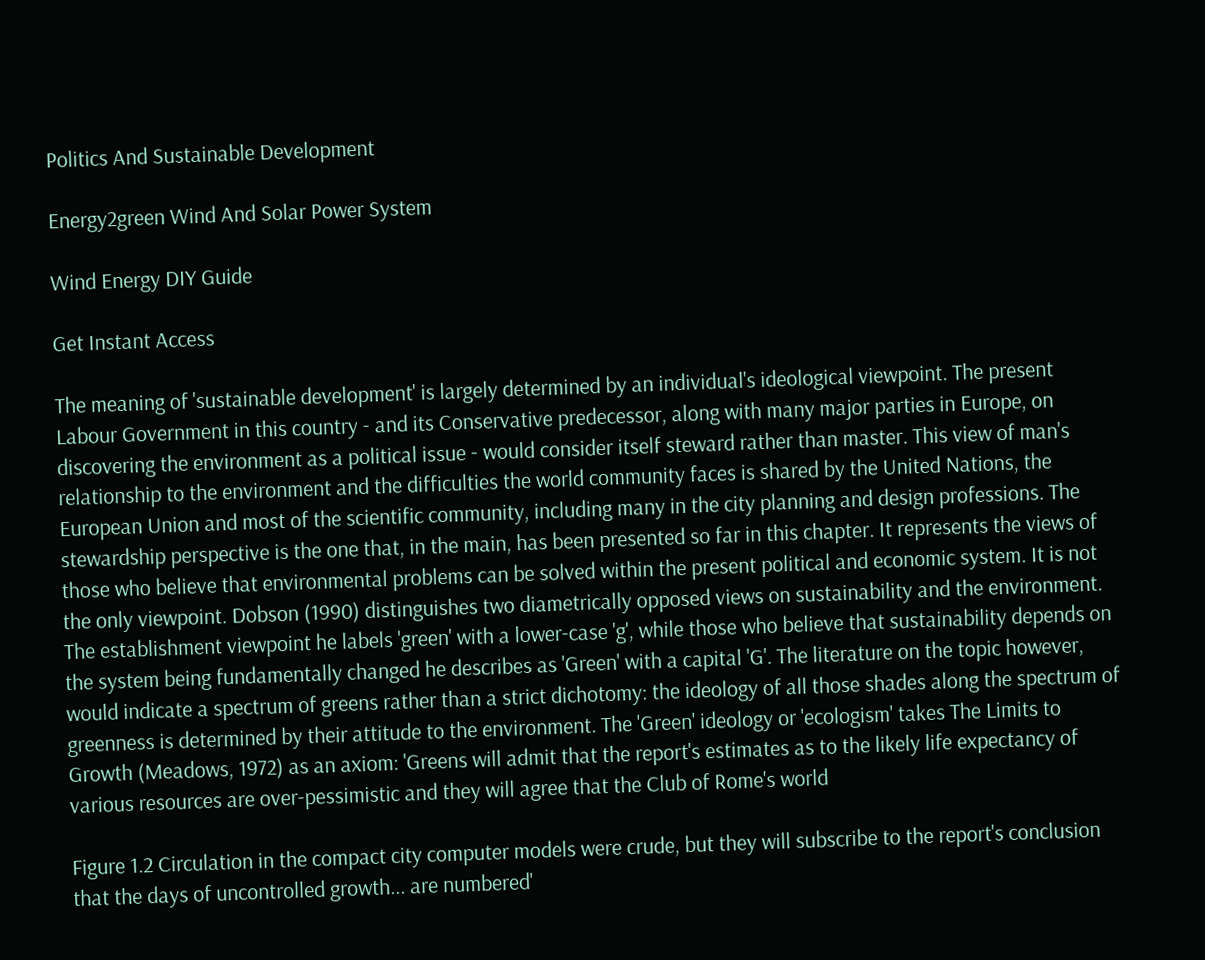Politics And Sustainable Development

Energy2green Wind And Solar Power System

Wind Energy DIY Guide

Get Instant Access

The meaning of 'sustainable development' is largely determined by an individual's ideological viewpoint. The present Labour Government in this country - and its Conservative predecessor, along with many major parties in Europe, on discovering the environment as a political issue - would consider itself steward rather than master. This view of man's relationship to the environment and the difficulties the world community faces is shared by the United Nations, the European Union and most of the scientific community, including many in the city planning and design professions. The stewardship perspective is the one that, in the main, has been presented so far in this chapter. It represents the views of those who believe that environmental problems can be solved within the present political and economic system. It is not the only viewpoint. Dobson (1990) distinguishes two diametrically opposed views on sustainability and the environment. The establishment viewpoint he labels 'green' with a lower-case 'g', while those who believe that sustainability depends on the system being fundamentally changed he describes as 'Green' with a capital 'G'. The literature on the topic however, would indicate a spectrum of greens rather than a strict dichotomy: the ideology of all those shades along the spectrum of greenness is determined by their attitude to the environment. The 'Green' ideology or 'ecologism' takes The Limits to Growth (Meadows, 1972) as an axiom: 'Greens will admit that the report's estimates as to the likely life expectancy of various resources are over-pessimistic and they will agree that the Club of Rome's world

Figure 1.2 Circulation in the compact city computer models were crude, but they will subscribe to the report's conclusion that the days of uncontrolled growth... are numbered'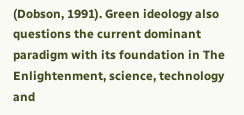(Dobson, 1991). Green ideology also questions the current dominant paradigm with its foundation in The Enlightenment, science, technology and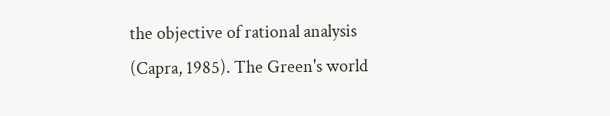the objective of rational analysis (Capra, 1985). The Green's world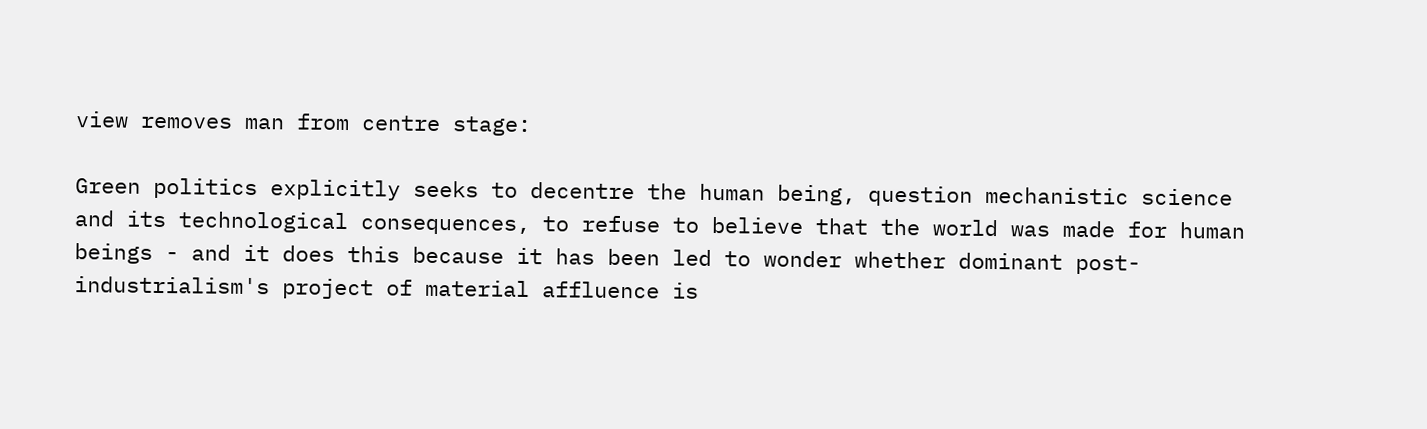view removes man from centre stage:

Green politics explicitly seeks to decentre the human being, question mechanistic science and its technological consequences, to refuse to believe that the world was made for human beings - and it does this because it has been led to wonder whether dominant post-industrialism's project of material affluence is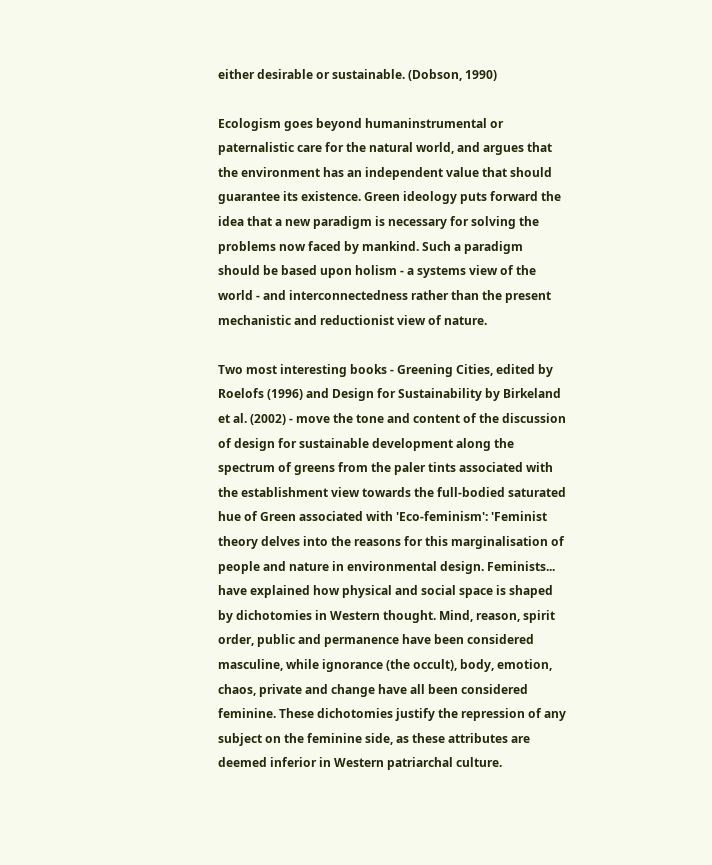either desirable or sustainable. (Dobson, 1990)

Ecologism goes beyond humaninstrumental or paternalistic care for the natural world, and argues that the environment has an independent value that should guarantee its existence. Green ideology puts forward the idea that a new paradigm is necessary for solving the problems now faced by mankind. Such a paradigm should be based upon holism - a systems view of the world - and interconnectedness rather than the present mechanistic and reductionist view of nature.

Two most interesting books - Greening Cities, edited by Roelofs (1996) and Design for Sustainability by Birkeland et al. (2002) - move the tone and content of the discussion of design for sustainable development along the spectrum of greens from the paler tints associated with the establishment view towards the full-bodied saturated hue of Green associated with 'Eco-feminism': 'Feminist theory delves into the reasons for this marginalisation of people and nature in environmental design. Feminists... have explained how physical and social space is shaped by dichotomies in Western thought. Mind, reason, spirit order, public and permanence have been considered masculine, while ignorance (the occult), body, emotion, chaos, private and change have all been considered feminine. These dichotomies justify the repression of any subject on the feminine side, as these attributes are deemed inferior in Western patriarchal culture.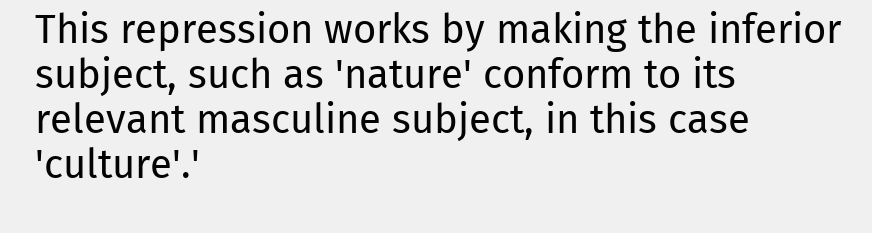This repression works by making the inferior subject, such as 'nature' conform to its relevant masculine subject, in this case 'culture'.'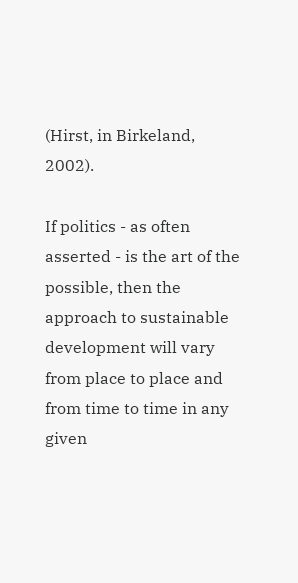(Hirst, in Birkeland, 2002).

If politics - as often asserted - is the art of the possible, then the approach to sustainable development will vary from place to place and from time to time in any given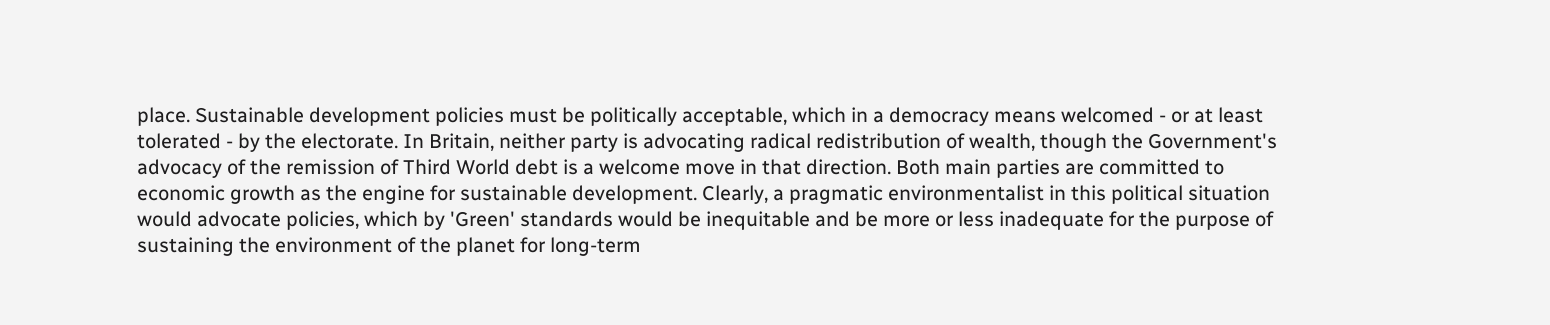place. Sustainable development policies must be politically acceptable, which in a democracy means welcomed - or at least tolerated - by the electorate. In Britain, neither party is advocating radical redistribution of wealth, though the Government's advocacy of the remission of Third World debt is a welcome move in that direction. Both main parties are committed to economic growth as the engine for sustainable development. Clearly, a pragmatic environmentalist in this political situation would advocate policies, which by 'Green' standards would be inequitable and be more or less inadequate for the purpose of sustaining the environment of the planet for long-term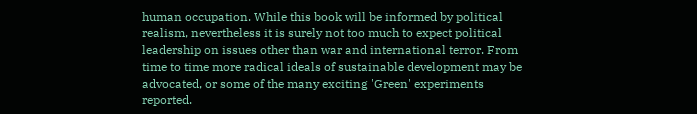human occupation. While this book will be informed by political realism, nevertheless it is surely not too much to expect political leadership on issues other than war and international terror. From time to time more radical ideals of sustainable development may be advocated, or some of the many exciting 'Green' experiments reported.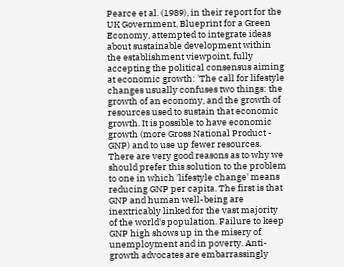Pearce et al. (1989), in their report for the UK Government, Blueprint for a Green Economy, attempted to integrate ideas about sustainable development within the establishment viewpoint, fully accepting the political consensus aiming at economic growth: 'The call for lifestyle changes usually confuses two things: the growth of an economy, and the growth of resources used to sustain that economic growth. It is possible to have economic growth (more Gross National Product - GNP) and to use up fewer resources. There are very good reasons as to why we should prefer this solution to the problem to one in which 'lifestyle change' means reducing GNP per capita. The first is that GNP and human well-being are inextricably linked for the vast majority of the world's population. Failure to keep GNP high shows up in the misery of unemployment and in poverty. Anti-growth advocates are embarrassingly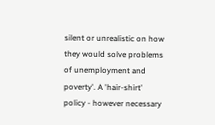silent or unrealistic on how they would solve problems of unemployment and poverty'. A 'hair-shirt' policy - however necessary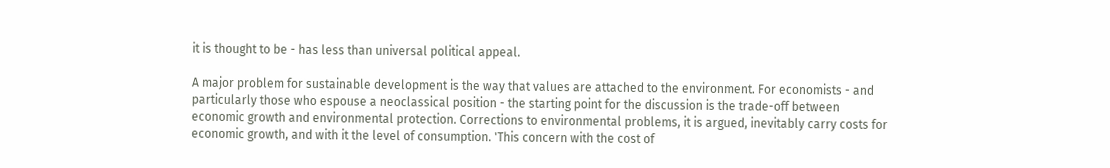it is thought to be - has less than universal political appeal.

A major problem for sustainable development is the way that values are attached to the environment. For economists - and particularly those who espouse a neoclassical position - the starting point for the discussion is the trade-off between economic growth and environmental protection. Corrections to environmental problems, it is argued, inevitably carry costs for economic growth, and with it the level of consumption. 'This concern with the cost of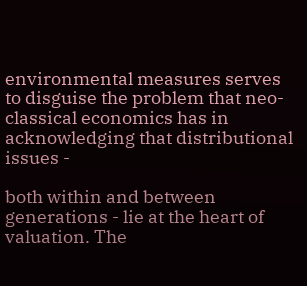environmental measures serves to disguise the problem that neo-classical economics has in acknowledging that distributional issues -

both within and between generations - lie at the heart of valuation. The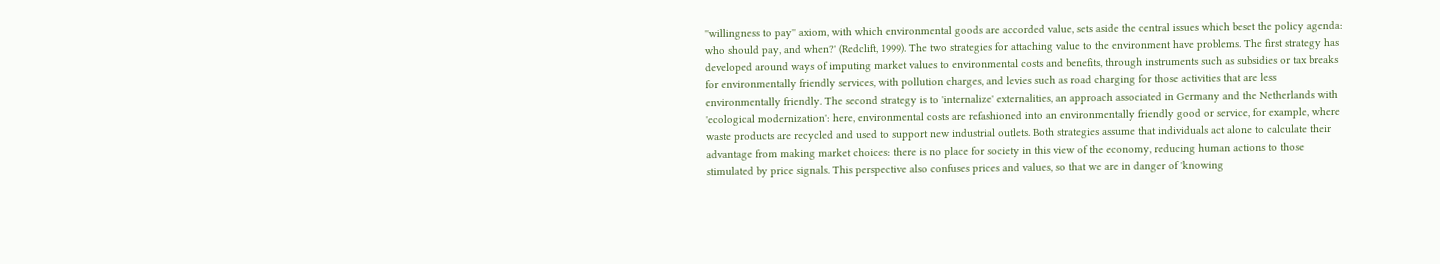''willingness to pay'' axiom, with which environmental goods are accorded value, sets aside the central issues which beset the policy agenda: who should pay, and when?' (Redclift, 1999). The two strategies for attaching value to the environment have problems. The first strategy has developed around ways of imputing market values to environmental costs and benefits, through instruments such as subsidies or tax breaks for environmentally friendly services, with pollution charges, and levies such as road charging for those activities that are less environmentally friendly. The second strategy is to 'internalize' externalities, an approach associated in Germany and the Netherlands with 'ecological modernization': here, environmental costs are refashioned into an environmentally friendly good or service, for example, where waste products are recycled and used to support new industrial outlets. Both strategies assume that individuals act alone to calculate their advantage from making market choices: there is no place for society in this view of the economy, reducing human actions to those stimulated by price signals. This perspective also confuses prices and values, so that we are in danger of 'knowing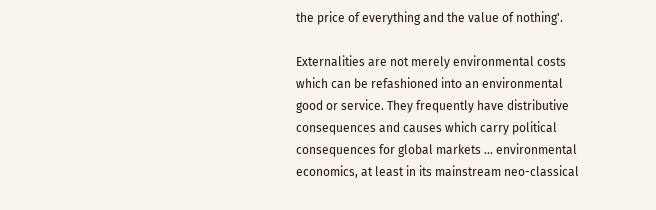the price of everything and the value of nothing'.

Externalities are not merely environmental costs which can be refashioned into an environmental good or service. They frequently have distributive consequences and causes which carry political consequences for global markets ... environmental economics, at least in its mainstream neo-classical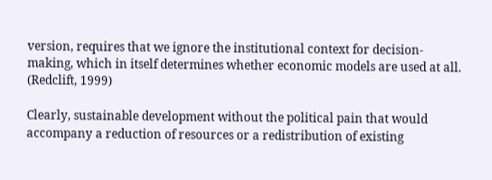version, requires that we ignore the institutional context for decision-making, which in itself determines whether economic models are used at all. (Redclift, 1999)

Clearly, sustainable development without the political pain that would accompany a reduction of resources or a redistribution of existing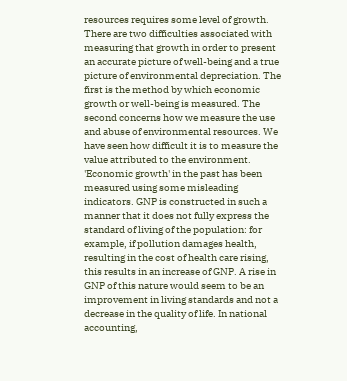resources requires some level of growth. There are two difficulties associated with measuring that growth in order to present an accurate picture of well-being and a true picture of environmental depreciation. The first is the method by which economic growth or well-being is measured. The second concerns how we measure the use and abuse of environmental resources. We have seen how difficult it is to measure the value attributed to the environment. 'Economic growth' in the past has been measured using some misleading indicators. GNP is constructed in such a manner that it does not fully express the standard of living of the population: for example, if pollution damages health, resulting in the cost of health care rising, this results in an increase of GNP. A rise in GNP of this nature would seem to be an improvement in living standards and not a decrease in the quality of life. In national accounting,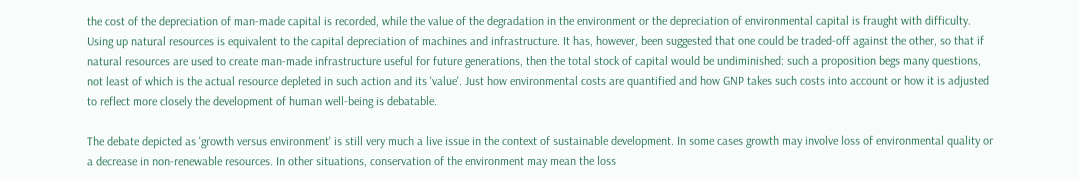the cost of the depreciation of man-made capital is recorded, while the value of the degradation in the environment or the depreciation of environmental capital is fraught with difficulty. Using up natural resources is equivalent to the capital depreciation of machines and infrastructure. It has, however, been suggested that one could be traded-off against the other, so that if natural resources are used to create man-made infrastructure useful for future generations, then the total stock of capital would be undiminished: such a proposition begs many questions, not least of which is the actual resource depleted in such action and its 'value'. Just how environmental costs are quantified and how GNP takes such costs into account or how it is adjusted to reflect more closely the development of human well-being is debatable.

The debate depicted as 'growth versus environment' is still very much a live issue in the context of sustainable development. In some cases growth may involve loss of environmental quality or a decrease in non-renewable resources. In other situations, conservation of the environment may mean the loss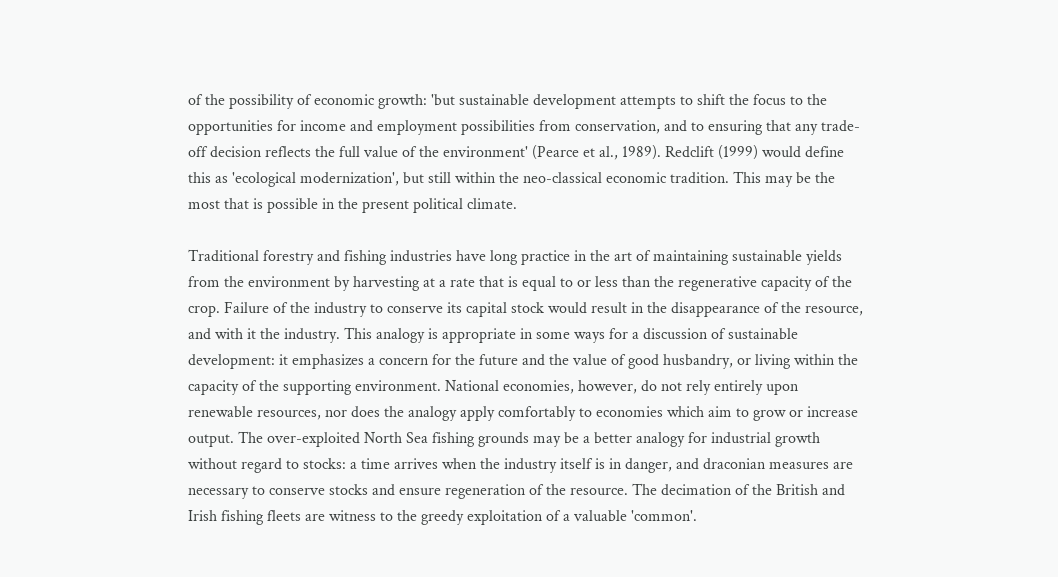of the possibility of economic growth: 'but sustainable development attempts to shift the focus to the opportunities for income and employment possibilities from conservation, and to ensuring that any trade-off decision reflects the full value of the environment' (Pearce et al., 1989). Redclift (1999) would define this as 'ecological modernization', but still within the neo-classical economic tradition. This may be the most that is possible in the present political climate.

Traditional forestry and fishing industries have long practice in the art of maintaining sustainable yields from the environment by harvesting at a rate that is equal to or less than the regenerative capacity of the crop. Failure of the industry to conserve its capital stock would result in the disappearance of the resource, and with it the industry. This analogy is appropriate in some ways for a discussion of sustainable development: it emphasizes a concern for the future and the value of good husbandry, or living within the capacity of the supporting environment. National economies, however, do not rely entirely upon renewable resources, nor does the analogy apply comfortably to economies which aim to grow or increase output. The over-exploited North Sea fishing grounds may be a better analogy for industrial growth without regard to stocks: a time arrives when the industry itself is in danger, and draconian measures are necessary to conserve stocks and ensure regeneration of the resource. The decimation of the British and Irish fishing fleets are witness to the greedy exploitation of a valuable 'common'.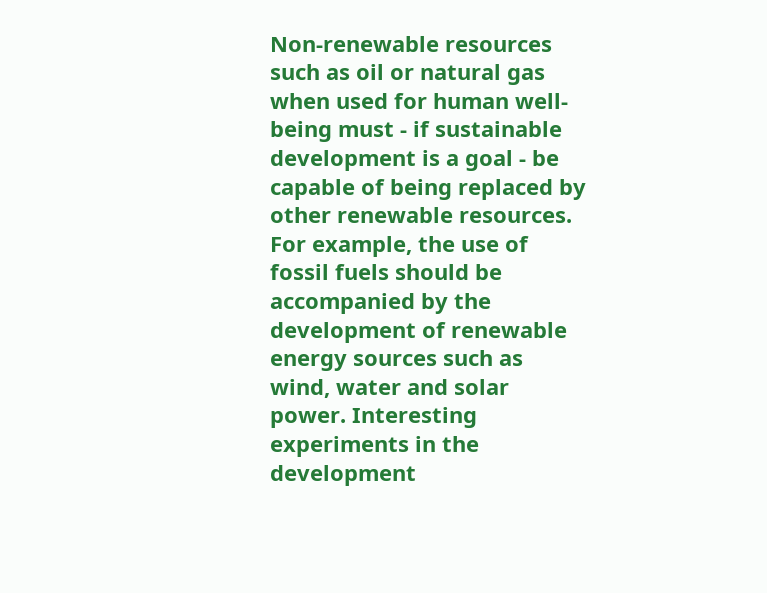Non-renewable resources such as oil or natural gas when used for human well-being must - if sustainable development is a goal - be capable of being replaced by other renewable resources. For example, the use of fossil fuels should be accompanied by the development of renewable energy sources such as wind, water and solar power. Interesting experiments in the development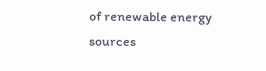of renewable energy sources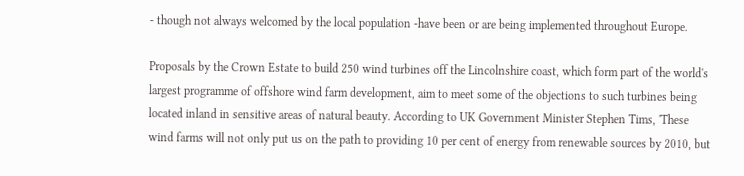- though not always welcomed by the local population -have been or are being implemented throughout Europe.

Proposals by the Crown Estate to build 250 wind turbines off the Lincolnshire coast, which form part of the world's largest programme of offshore wind farm development, aim to meet some of the objections to such turbines being located inland in sensitive areas of natural beauty. According to UK Government Minister Stephen Tims, 'These wind farms will not only put us on the path to providing 10 per cent of energy from renewable sources by 2010, but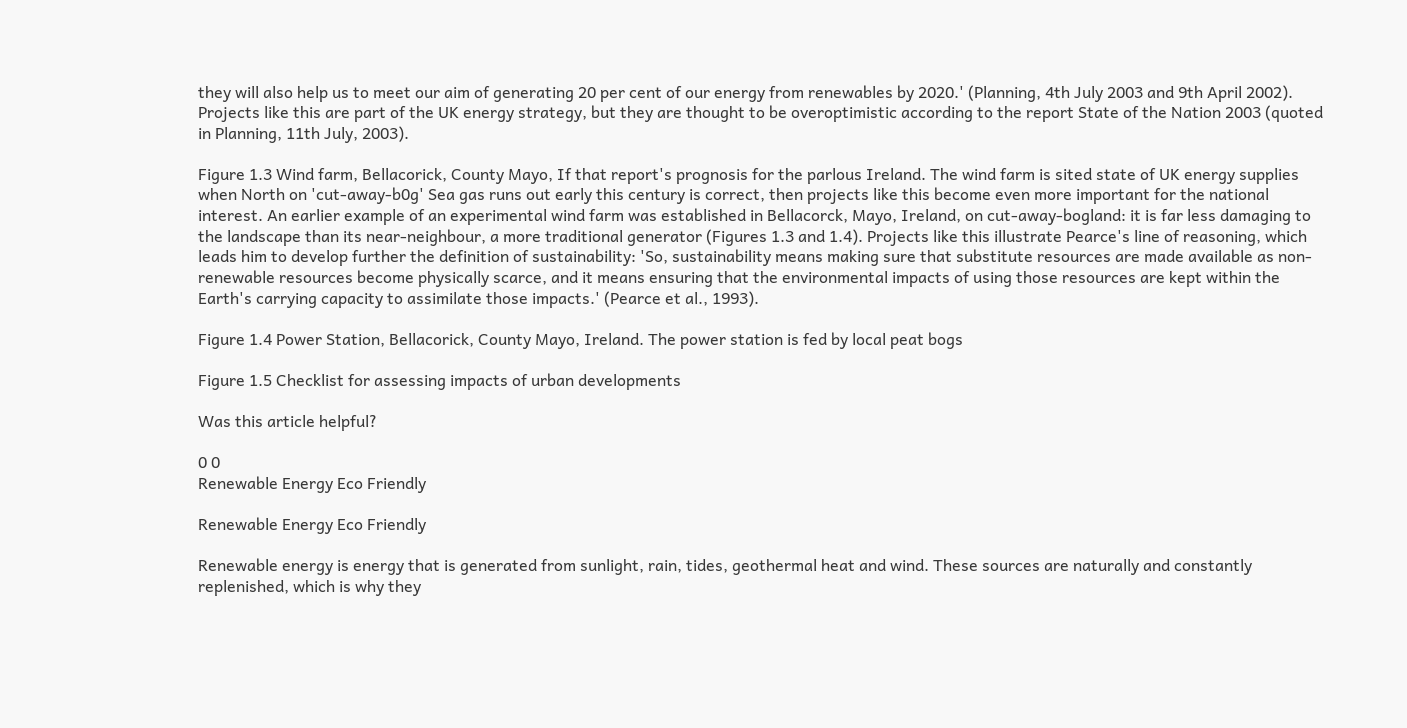they will also help us to meet our aim of generating 20 per cent of our energy from renewables by 2020.' (Planning, 4th July 2003 and 9th April 2002). Projects like this are part of the UK energy strategy, but they are thought to be overoptimistic according to the report State of the Nation 2003 (quoted in Planning, 11th July, 2003).

Figure 1.3 Wind farm, Bellacorick, County Mayo, If that report's prognosis for the parlous Ireland. The wind farm is sited state of UK energy supplies when North on 'cut-away-b0g' Sea gas runs out early this century is correct, then projects like this become even more important for the national interest. An earlier example of an experimental wind farm was established in Bellacorck, Mayo, Ireland, on cut-away-bogland: it is far less damaging to the landscape than its near-neighbour, a more traditional generator (Figures 1.3 and 1.4). Projects like this illustrate Pearce's line of reasoning, which leads him to develop further the definition of sustainability: 'So, sustainability means making sure that substitute resources are made available as non-renewable resources become physically scarce, and it means ensuring that the environmental impacts of using those resources are kept within the Earth's carrying capacity to assimilate those impacts.' (Pearce et al., 1993).

Figure 1.4 Power Station, Bellacorick, County Mayo, Ireland. The power station is fed by local peat bogs

Figure 1.5 Checklist for assessing impacts of urban developments

Was this article helpful?

0 0
Renewable Energy Eco Friendly

Renewable Energy Eco Friendly

Renewable energy is energy that is generated from sunlight, rain, tides, geothermal heat and wind. These sources are naturally and constantly replenished, which is why they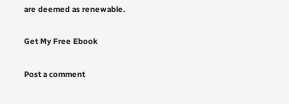are deemed as renewable.

Get My Free Ebook

Post a comment